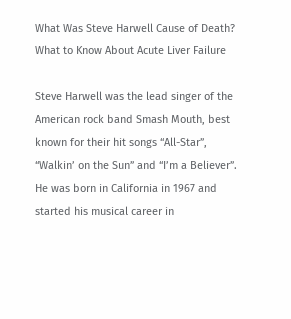What Was Steve Harwell Cause of Death? What to Know About Acute Liver Failure

Steve Harwell was the lead singer of the American rock band Smash Mouth, best known for their hit songs “All-Star”, “Walkin’ on the Sun” and “I’m a Believer”. He was born in California in 1967 and started his musical career in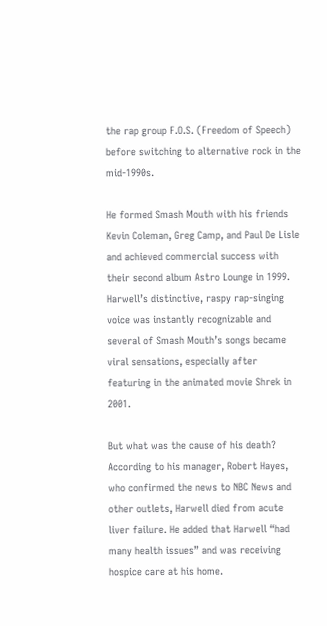the rap group F.O.S. (Freedom of Speech) before switching to alternative rock in the mid-1990s.

He formed Smash Mouth with his friends Kevin Coleman, Greg Camp, and Paul De Lisle and achieved commercial success with their second album Astro Lounge in 1999. Harwell’s distinctive, raspy rap-singing voice was instantly recognizable and several of Smash Mouth’s songs became viral sensations, especially after featuring in the animated movie Shrek in 2001.

But what was the cause of his death? According to his manager, Robert Hayes, who confirmed the news to NBC News and other outlets, Harwell died from acute liver failure. He added that Harwell “had many health issues” and was receiving hospice care at his home.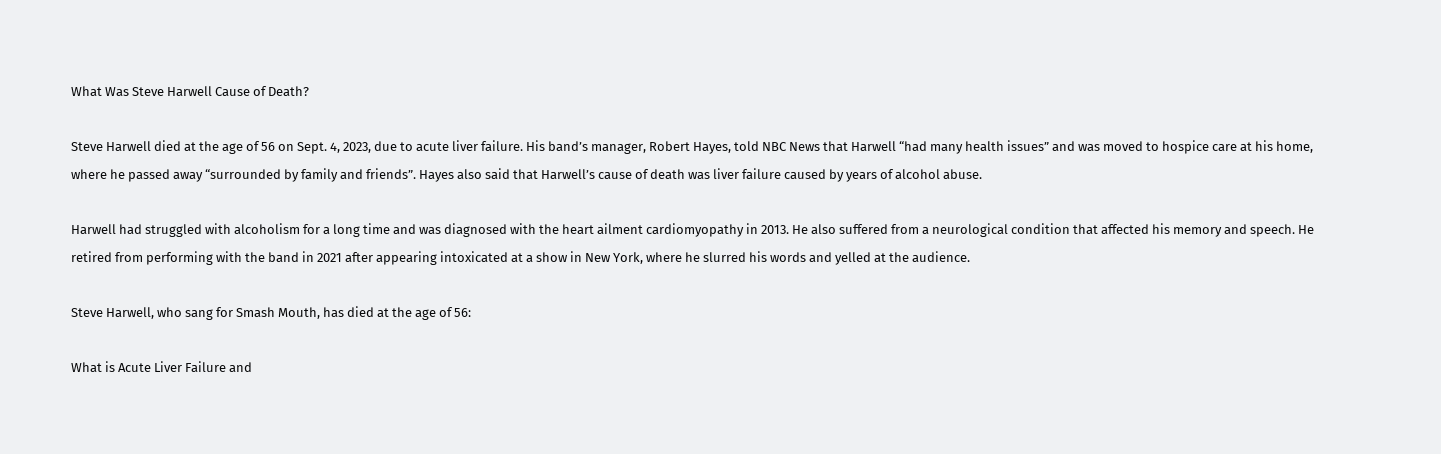What Was Steve Harwell Cause of Death?

Steve Harwell died at the age of 56 on Sept. 4, 2023, due to acute liver failure. His band’s manager, Robert Hayes, told NBC News that Harwell “had many health issues” and was moved to hospice care at his home, where he passed away “surrounded by family and friends”. Hayes also said that Harwell’s cause of death was liver failure caused by years of alcohol abuse.

Harwell had struggled with alcoholism for a long time and was diagnosed with the heart ailment cardiomyopathy in 2013. He also suffered from a neurological condition that affected his memory and speech. He retired from performing with the band in 2021 after appearing intoxicated at a show in New York, where he slurred his words and yelled at the audience.

Steve Harwell, who sang for Smash Mouth, has died at the age of 56:

What is Acute Liver Failure and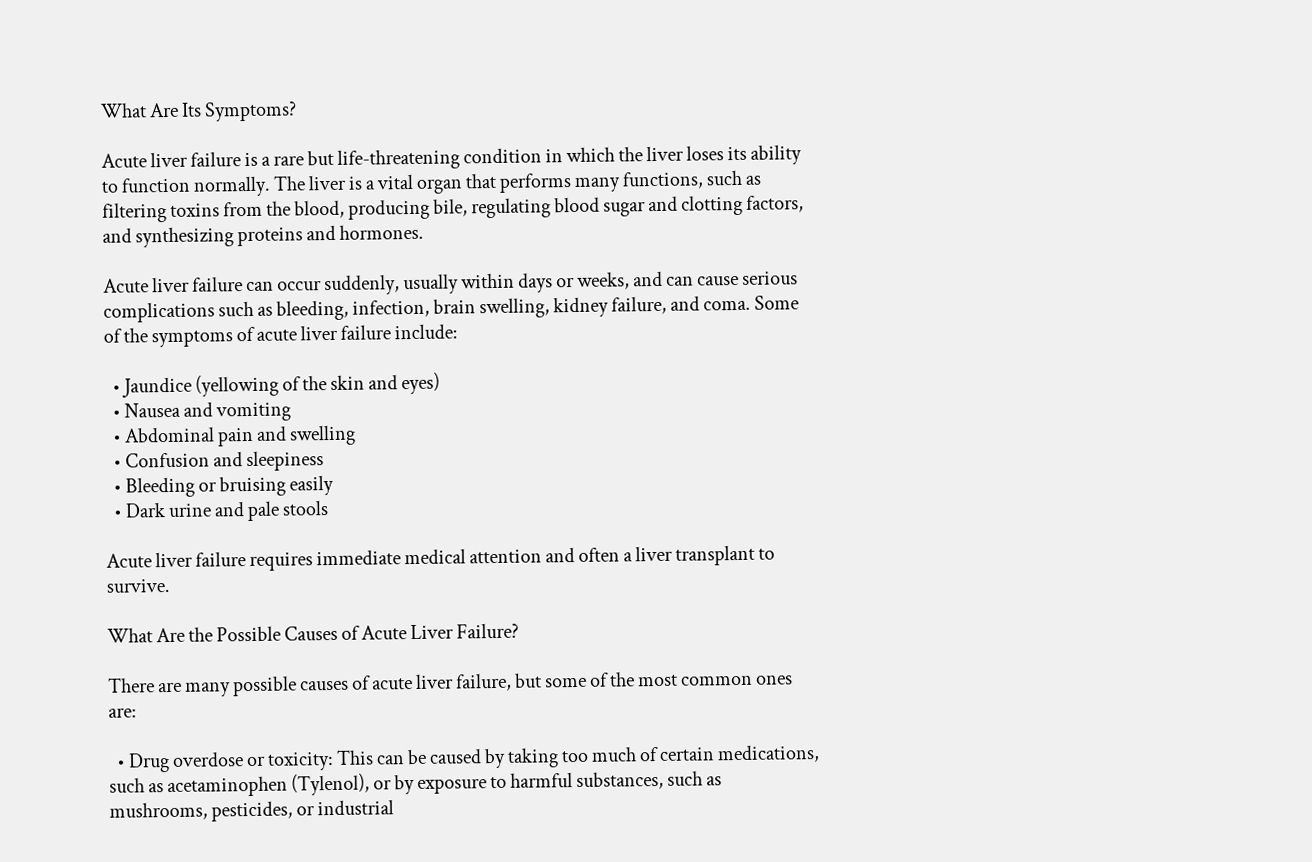What Are Its Symptoms?

Acute liver failure is a rare but life-threatening condition in which the liver loses its ability to function normally. The liver is a vital organ that performs many functions, such as filtering toxins from the blood, producing bile, regulating blood sugar and clotting factors, and synthesizing proteins and hormones.

Acute liver failure can occur suddenly, usually within days or weeks, and can cause serious complications such as bleeding, infection, brain swelling, kidney failure, and coma. Some of the symptoms of acute liver failure include:

  • Jaundice (yellowing of the skin and eyes)
  • Nausea and vomiting
  • Abdominal pain and swelling
  • Confusion and sleepiness
  • Bleeding or bruising easily
  • Dark urine and pale stools

Acute liver failure requires immediate medical attention and often a liver transplant to survive.

What Are the Possible Causes of Acute Liver Failure?

There are many possible causes of acute liver failure, but some of the most common ones are:

  • Drug overdose or toxicity: This can be caused by taking too much of certain medications, such as acetaminophen (Tylenol), or by exposure to harmful substances, such as mushrooms, pesticides, or industrial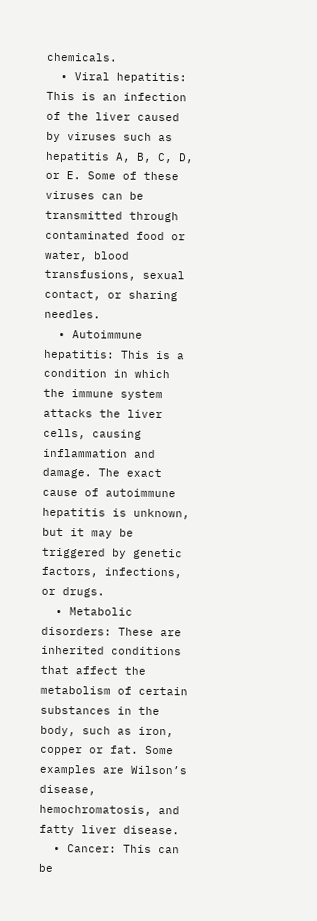chemicals.
  • Viral hepatitis: This is an infection of the liver caused by viruses such as hepatitis A, B, C, D, or E. Some of these viruses can be transmitted through contaminated food or water, blood transfusions, sexual contact, or sharing needles.
  • Autoimmune hepatitis: This is a condition in which the immune system attacks the liver cells, causing inflammation and damage. The exact cause of autoimmune hepatitis is unknown, but it may be triggered by genetic factors, infections, or drugs.
  • Metabolic disorders: These are inherited conditions that affect the metabolism of certain substances in the body, such as iron, copper or fat. Some examples are Wilson’s disease, hemochromatosis, and fatty liver disease.
  • Cancer: This can be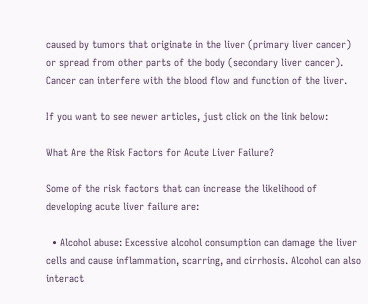caused by tumors that originate in the liver (primary liver cancer) or spread from other parts of the body (secondary liver cancer). Cancer can interfere with the blood flow and function of the liver.

If you want to see newer articles, just click on the link below:

What Are the Risk Factors for Acute Liver Failure?

Some of the risk factors that can increase the likelihood of developing acute liver failure are:

  • Alcohol abuse: Excessive alcohol consumption can damage the liver cells and cause inflammation, scarring, and cirrhosis. Alcohol can also interact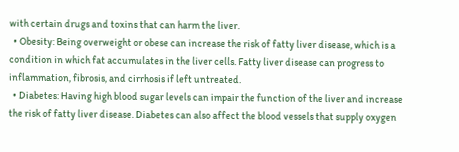with certain drugs and toxins that can harm the liver.
  • Obesity: Being overweight or obese can increase the risk of fatty liver disease, which is a condition in which fat accumulates in the liver cells. Fatty liver disease can progress to inflammation, fibrosis, and cirrhosis if left untreated.
  • Diabetes: Having high blood sugar levels can impair the function of the liver and increase the risk of fatty liver disease. Diabetes can also affect the blood vessels that supply oxygen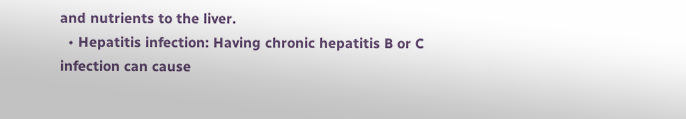and nutrients to the liver.
  • Hepatitis infection: Having chronic hepatitis B or C infection can cause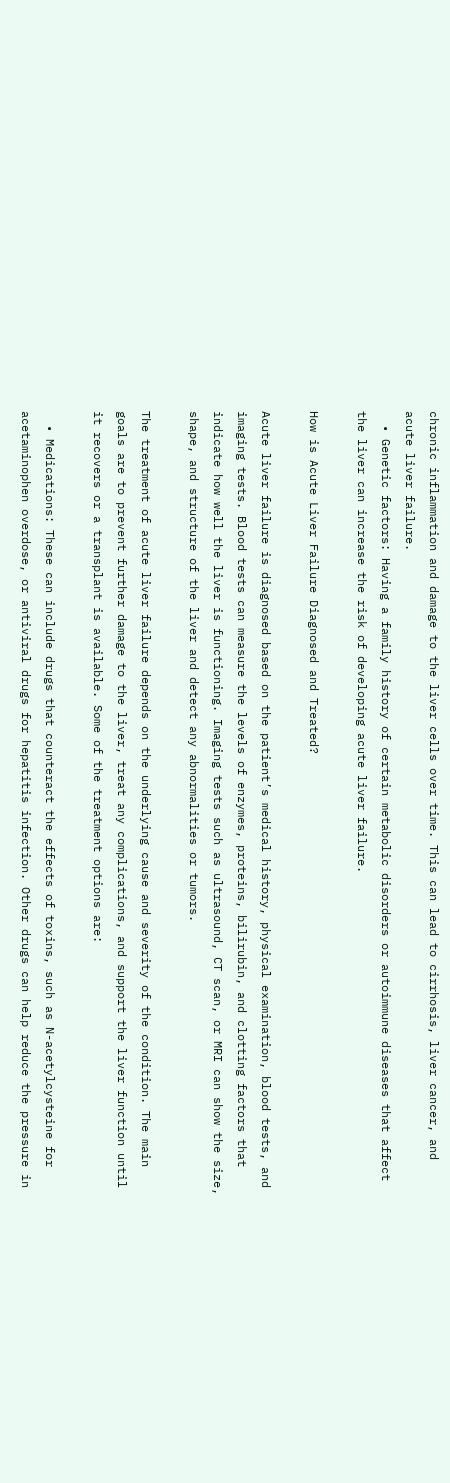chronic inflammation and damage to the liver cells over time. This can lead to cirrhosis, liver cancer, and acute liver failure.
  • Genetic factors: Having a family history of certain metabolic disorders or autoimmune diseases that affect the liver can increase the risk of developing acute liver failure.

How is Acute Liver Failure Diagnosed and Treated?

Acute liver failure is diagnosed based on the patient’s medical history, physical examination, blood tests, and imaging tests. Blood tests can measure the levels of enzymes, proteins, bilirubin, and clotting factors that indicate how well the liver is functioning. Imaging tests such as ultrasound, CT scan, or MRI can show the size, shape, and structure of the liver and detect any abnormalities or tumors.

The treatment of acute liver failure depends on the underlying cause and severity of the condition. The main goals are to prevent further damage to the liver, treat any complications, and support the liver function until it recovers or a transplant is available. Some of the treatment options are:

  • Medications: These can include drugs that counteract the effects of toxins, such as N-acetylcysteine for acetaminophen overdose, or antiviral drugs for hepatitis infection. Other drugs can help reduce the pressure in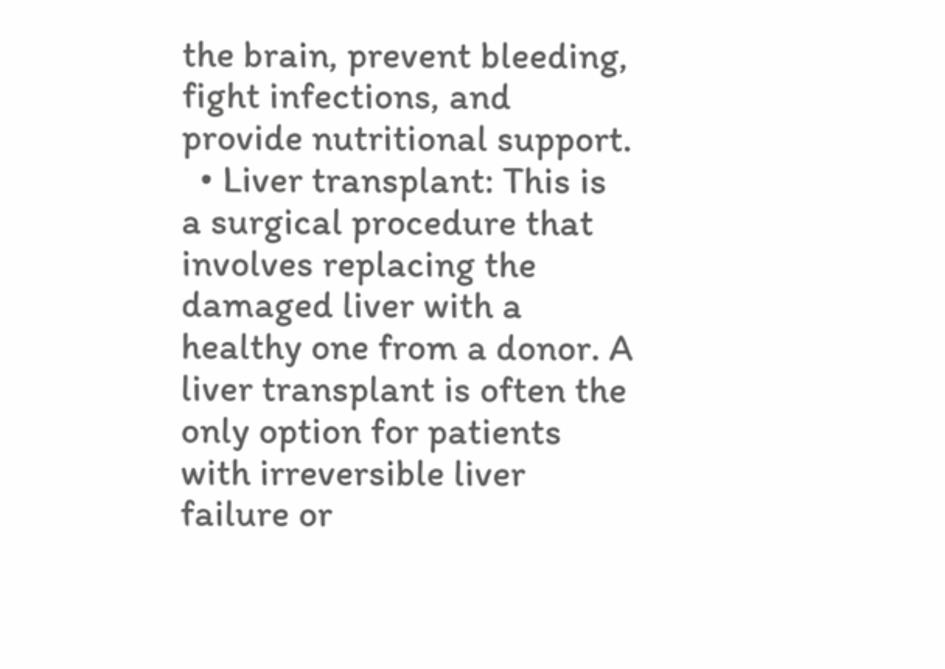the brain, prevent bleeding, fight infections, and provide nutritional support.
  • Liver transplant: This is a surgical procedure that involves replacing the damaged liver with a healthy one from a donor. A liver transplant is often the only option for patients with irreversible liver failure or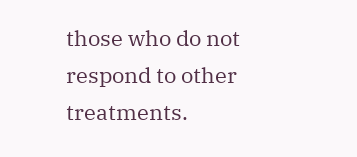those who do not respond to other treatments.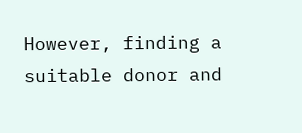However, finding a suitable donor and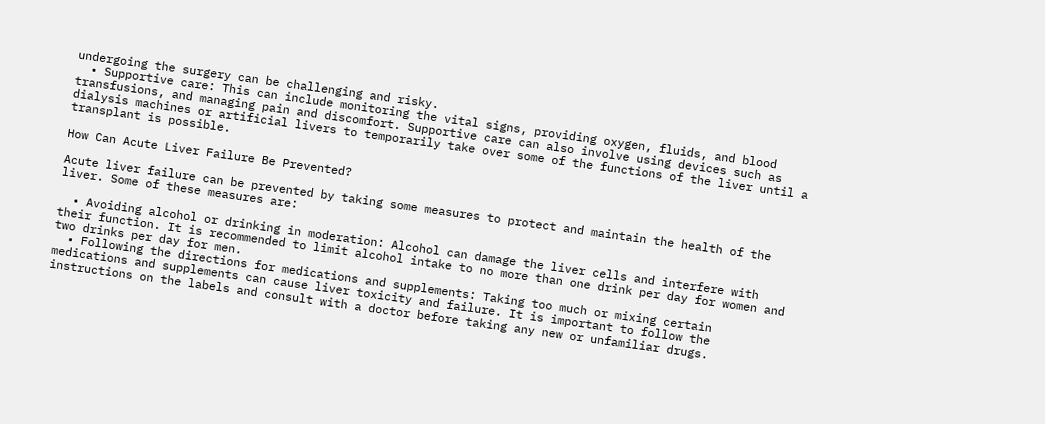undergoing the surgery can be challenging and risky.
  • Supportive care: This can include monitoring the vital signs, providing oxygen, fluids, and blood transfusions, and managing pain and discomfort. Supportive care can also involve using devices such as dialysis machines or artificial livers to temporarily take over some of the functions of the liver until a transplant is possible.

How Can Acute Liver Failure Be Prevented?

Acute liver failure can be prevented by taking some measures to protect and maintain the health of the liver. Some of these measures are:

  • Avoiding alcohol or drinking in moderation: Alcohol can damage the liver cells and interfere with their function. It is recommended to limit alcohol intake to no more than one drink per day for women and two drinks per day for men.
  • Following the directions for medications and supplements: Taking too much or mixing certain medications and supplements can cause liver toxicity and failure. It is important to follow the instructions on the labels and consult with a doctor before taking any new or unfamiliar drugs.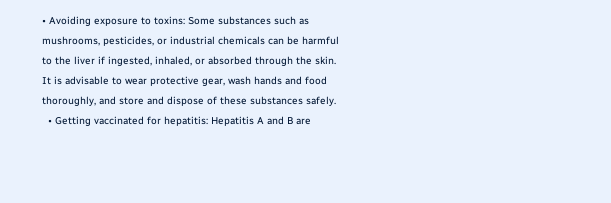• Avoiding exposure to toxins: Some substances such as mushrooms, pesticides, or industrial chemicals can be harmful to the liver if ingested, inhaled, or absorbed through the skin. It is advisable to wear protective gear, wash hands and food thoroughly, and store and dispose of these substances safely.
  • Getting vaccinated for hepatitis: Hepatitis A and B are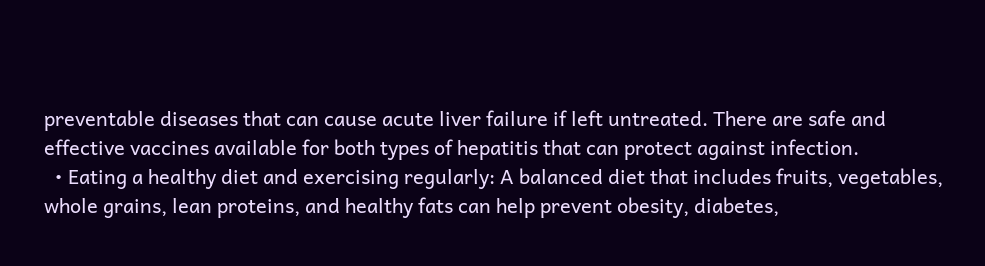preventable diseases that can cause acute liver failure if left untreated. There are safe and effective vaccines available for both types of hepatitis that can protect against infection.
  • Eating a healthy diet and exercising regularly: A balanced diet that includes fruits, vegetables, whole grains, lean proteins, and healthy fats can help prevent obesity, diabetes,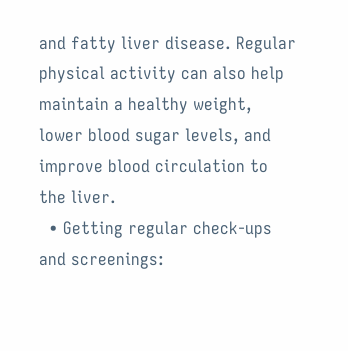and fatty liver disease. Regular physical activity can also help maintain a healthy weight, lower blood sugar levels, and improve blood circulation to the liver.
  • Getting regular check-ups and screenings: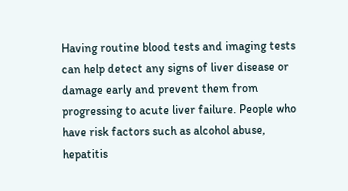Having routine blood tests and imaging tests can help detect any signs of liver disease or damage early and prevent them from progressing to acute liver failure. People who have risk factors such as alcohol abuse, hepatitis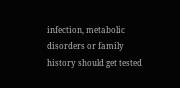infection, metabolic disorders or family history should get tested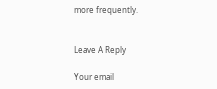more frequently.


Leave A Reply

Your email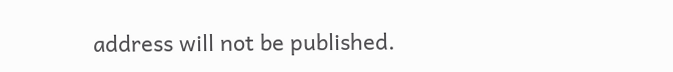address will not be published.